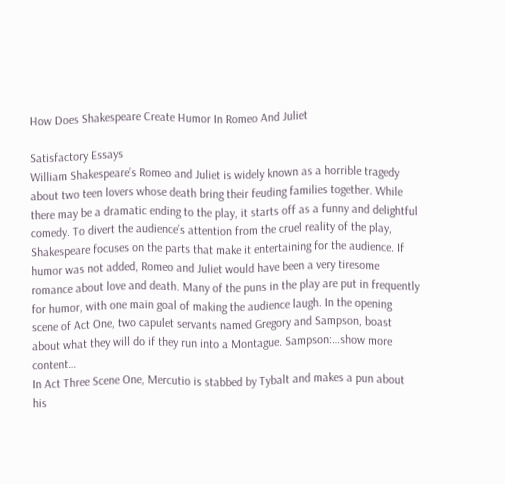How Does Shakespeare Create Humor In Romeo And Juliet

Satisfactory Essays
William Shakespeare’s Romeo and Juliet is widely known as a horrible tragedy about two teen lovers whose death bring their feuding families together. While there may be a dramatic ending to the play, it starts off as a funny and delightful comedy. To divert the audience’s attention from the cruel reality of the play, Shakespeare focuses on the parts that make it entertaining for the audience. If humor was not added, Romeo and Juliet would have been a very tiresome romance about love and death. Many of the puns in the play are put in frequently for humor, with one main goal of making the audience laugh. In the opening scene of Act One, two capulet servants named Gregory and Sampson, boast about what they will do if they run into a Montague. Sampson:…show more content…
In Act Three Scene One, Mercutio is stabbed by Tybalt and makes a pun about his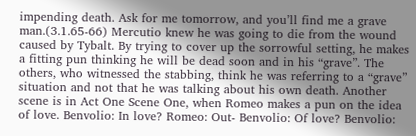impending death. Ask for me tomorrow, and you’ll find me a grave man.(3.1.65-66) Mercutio knew he was going to die from the wound caused by Tybalt. By trying to cover up the sorrowful setting, he makes a fitting pun thinking he will be dead soon and in his “grave”. The others, who witnessed the stabbing, think he was referring to a “grave” situation and not that he was talking about his own death. Another scene is in Act One Scene One, when Romeo makes a pun on the idea of love. Benvolio: In love? Romeo: Out- Benvolio: Of love? Benvolio: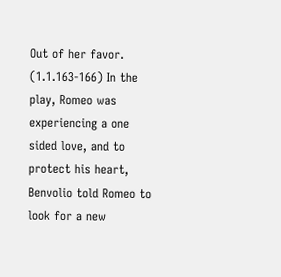Out of her favor. (1.1.163-166) In the play, Romeo was experiencing a one sided love, and to protect his heart, Benvolio told Romeo to look for a new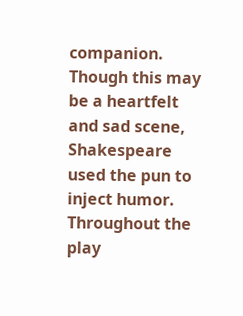companion. Though this may be a heartfelt and sad scene, Shakespeare used the pun to inject humor. Throughout the play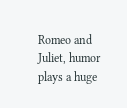Romeo and Juliet, humor plays a huge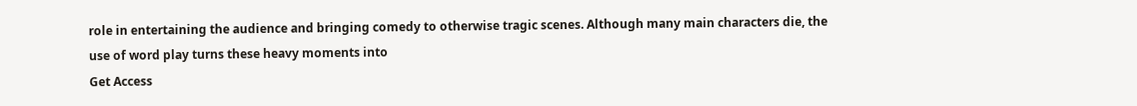role in entertaining the audience and bringing comedy to otherwise tragic scenes. Although many main characters die, the use of word play turns these heavy moments into
Get Access